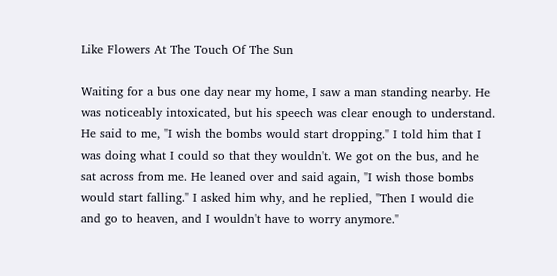Like Flowers At The Touch Of The Sun

Waiting for a bus one day near my home, I saw a man standing nearby. He was noticeably intoxicated, but his speech was clear enough to understand. He said to me, "I wish the bombs would start dropping." I told him that I was doing what I could so that they wouldn't. We got on the bus, and he sat across from me. He leaned over and said again, "I wish those bombs would start falling." I asked him why, and he replied, "Then I would die and go to heaven, and I wouldn't have to worry anymore."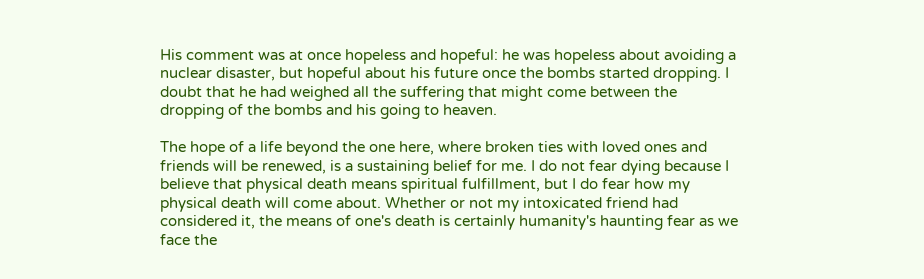His comment was at once hopeless and hopeful: he was hopeless about avoiding a nuclear disaster, but hopeful about his future once the bombs started dropping. I doubt that he had weighed all the suffering that might come between the dropping of the bombs and his going to heaven.

The hope of a life beyond the one here, where broken ties with loved ones and friends will be renewed, is a sustaining belief for me. I do not fear dying because I believe that physical death means spiritual fulfillment, but I do fear how my physical death will come about. Whether or not my intoxicated friend had considered it, the means of one's death is certainly humanity's haunting fear as we face the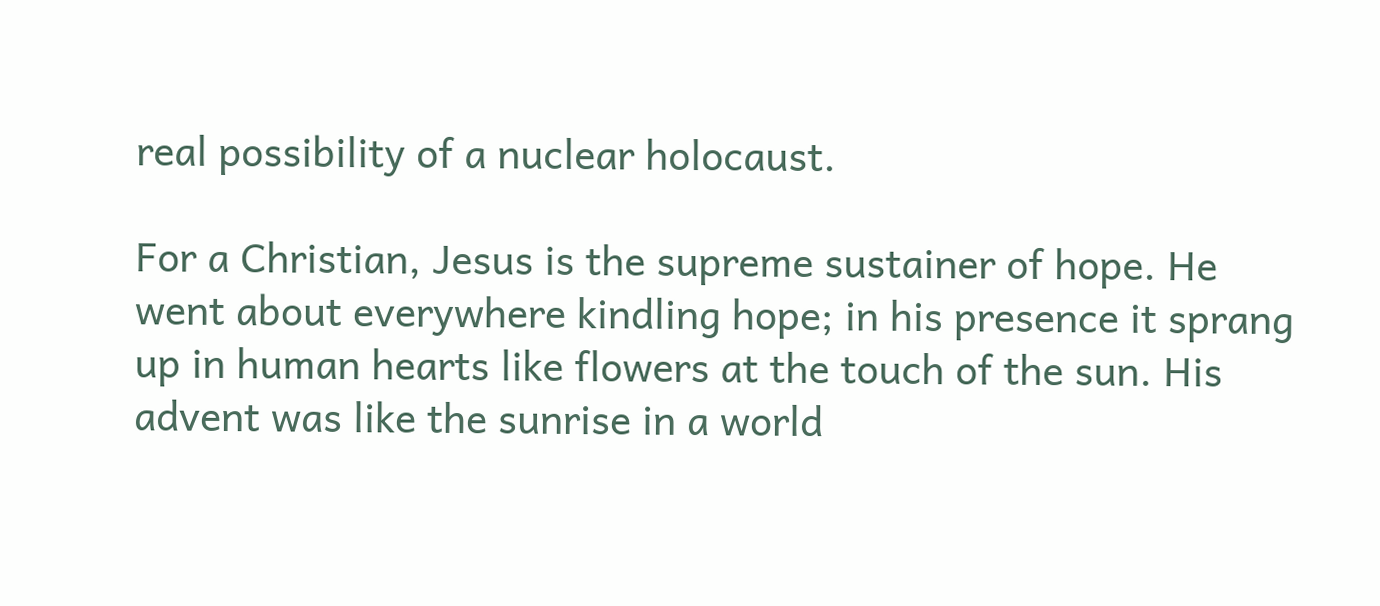real possibility of a nuclear holocaust.

For a Christian, Jesus is the supreme sustainer of hope. He went about everywhere kindling hope; in his presence it sprang up in human hearts like flowers at the touch of the sun. His advent was like the sunrise in a world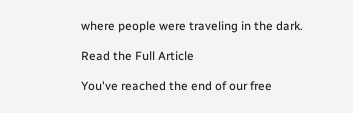where people were traveling in the dark.

Read the Full Article

You've reached the end of our free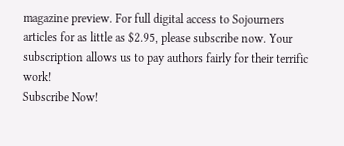magazine preview. For full digital access to Sojourners articles for as little as $2.95, please subscribe now. Your subscription allows us to pay authors fairly for their terrific work!
Subscribe Now!